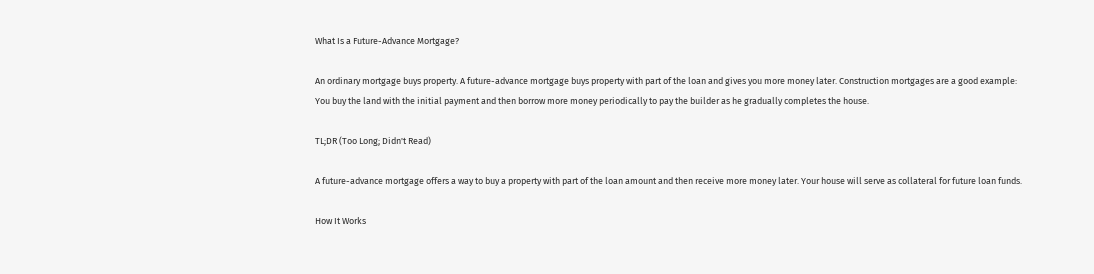What Is a Future-Advance Mortgage?

An ordinary mortgage buys property. A future-advance mortgage buys property with part of the loan and gives you more money later. Construction mortgages are a good example: You buy the land with the initial payment and then borrow more money periodically to pay the builder as he gradually completes the house.

TL;DR (Too Long; Didn't Read)

A future-advance mortgage offers a way to buy a property with part of the loan amount and then receive more money later. Your house will serve as collateral for future loan funds.

How It Works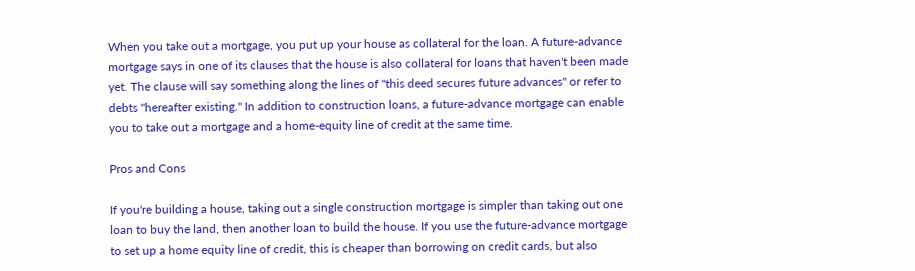When you take out a mortgage, you put up your house as collateral for the loan. A future-advance mortgage says in one of its clauses that the house is also collateral for loans that haven't been made yet. The clause will say something along the lines of "this deed secures future advances" or refer to debts "hereafter existing." In addition to construction loans, a future-advance mortgage can enable you to take out a mortgage and a home-equity line of credit at the same time.

Pros and Cons

If you're building a house, taking out a single construction mortgage is simpler than taking out one loan to buy the land, then another loan to build the house. If you use the future-advance mortgage to set up a home equity line of credit, this is cheaper than borrowing on credit cards, but also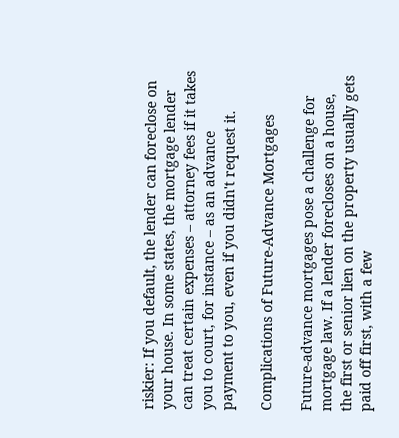riskier: If you default, the lender can foreclose on your house. In some states, the mortgage lender can treat certain expenses – attorney fees if it takes you to court, for instance – as an advance payment to you, even if you didn't request it.

Complications of Future-Advance Mortgages

Future-advance mortgages pose a challenge for mortgage law. If a lender forecloses on a house, the first or senior lien on the property usually gets paid off first, with a few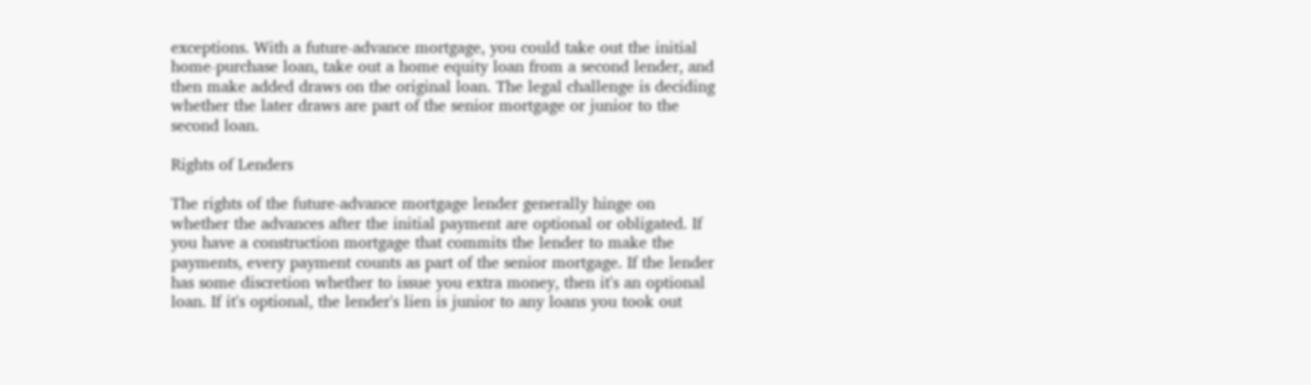exceptions. With a future-advance mortgage, you could take out the initial home-purchase loan, take out a home equity loan from a second lender, and then make added draws on the original loan. The legal challenge is deciding whether the later draws are part of the senior mortgage or junior to the second loan.

Rights of Lenders

The rights of the future-advance mortgage lender generally hinge on whether the advances after the initial payment are optional or obligated. If you have a construction mortgage that commits the lender to make the payments, every payment counts as part of the senior mortgage. If the lender has some discretion whether to issue you extra money, then it's an optional loan. If it's optional, the lender's lien is junior to any loans you took out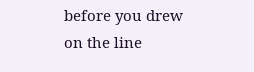before you drew on the line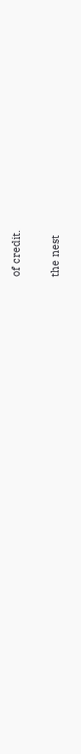of credit.

the nest